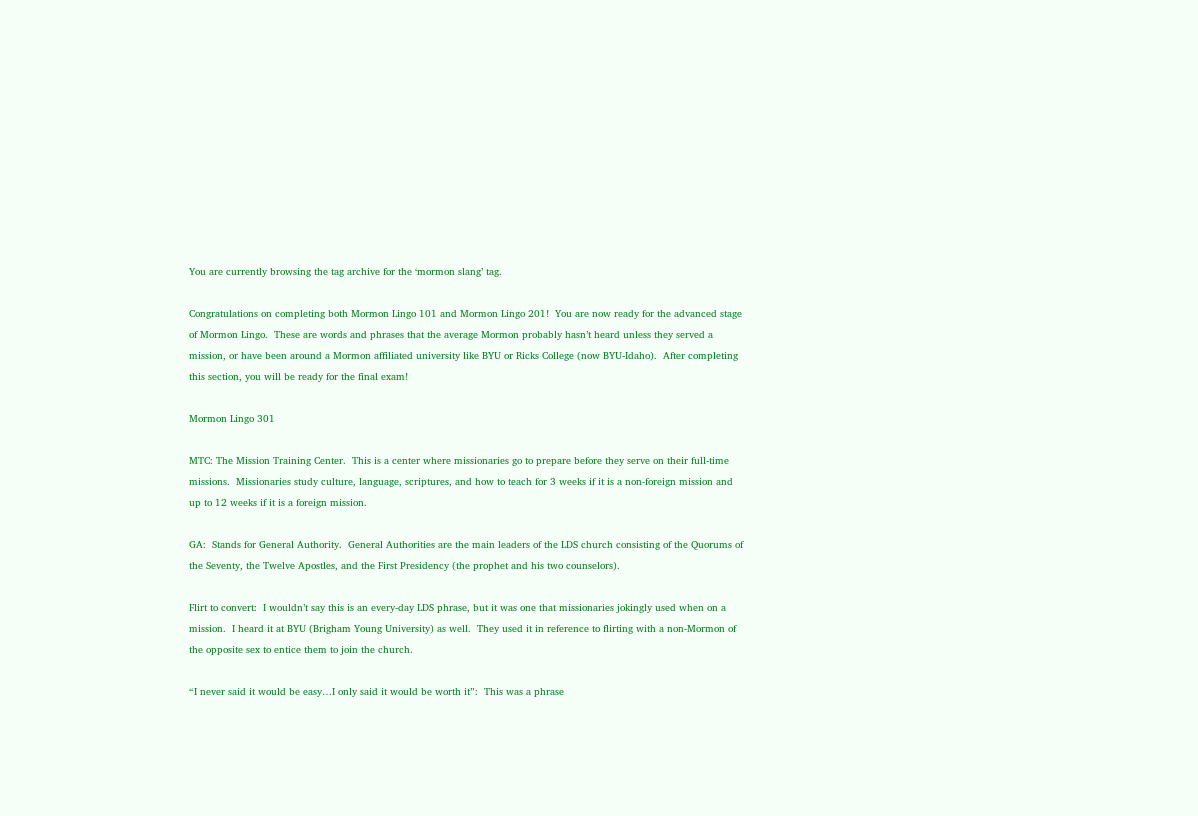You are currently browsing the tag archive for the ‘mormon slang’ tag.

Congratulations on completing both Mormon Lingo 101 and Mormon Lingo 201!  You are now ready for the advanced stage of Mormon Lingo.  These are words and phrases that the average Mormon probably hasn’t heard unless they served a mission, or have been around a Mormon affiliated university like BYU or Ricks College (now BYU-Idaho).  After completing this section, you will be ready for the final exam!

Mormon Lingo 301

MTC: The Mission Training Center.  This is a center where missionaries go to prepare before they serve on their full-time missions.  Missionaries study culture, language, scriptures, and how to teach for 3 weeks if it is a non-foreign mission and up to 12 weeks if it is a foreign mission.

GA:  Stands for General Authority.  General Authorities are the main leaders of the LDS church consisting of the Quorums of the Seventy, the Twelve Apostles, and the First Presidency (the prophet and his two counselors).

Flirt to convert:  I wouldn’t say this is an every-day LDS phrase, but it was one that missionaries jokingly used when on a mission.  I heard it at BYU (Brigham Young University) as well.  They used it in reference to flirting with a non-Mormon of the opposite sex to entice them to join the church.

“I never said it would be easy…I only said it would be worth it”:  This was a phrase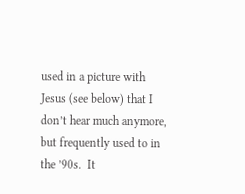used in a picture with Jesus (see below) that I don’t hear much anymore, but frequently used to in the ’90s.  It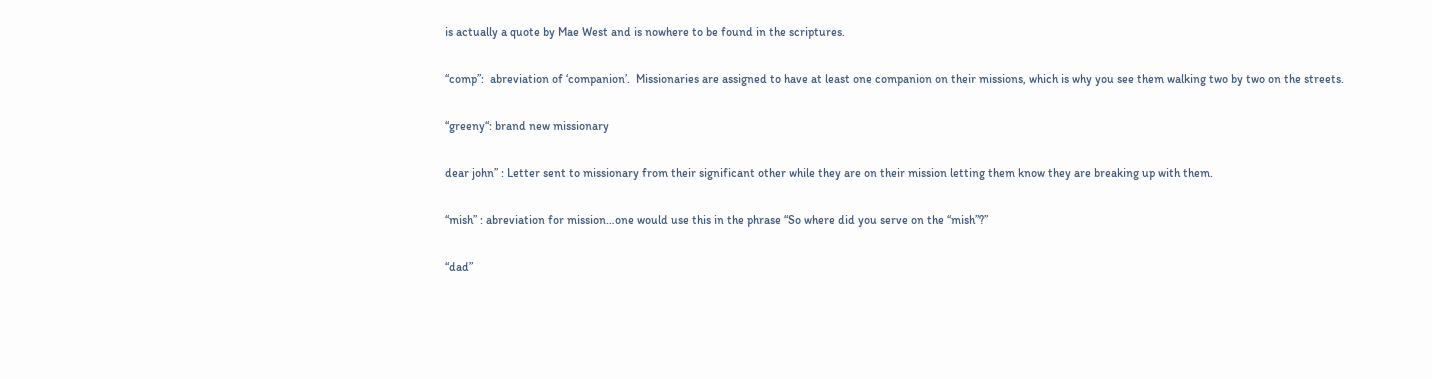is actually a quote by Mae West and is nowhere to be found in the scriptures.

“comp”:  abreviation of ‘companion’.  Missionaries are assigned to have at least one companion on their missions, which is why you see them walking two by two on the streets.

“greeny“: brand new missionary

dear john” : Letter sent to missionary from their significant other while they are on their mission letting them know they are breaking up with them.

“mish” : abreviation for mission…one would use this in the phrase “So where did you serve on the “mish”?”

“dad”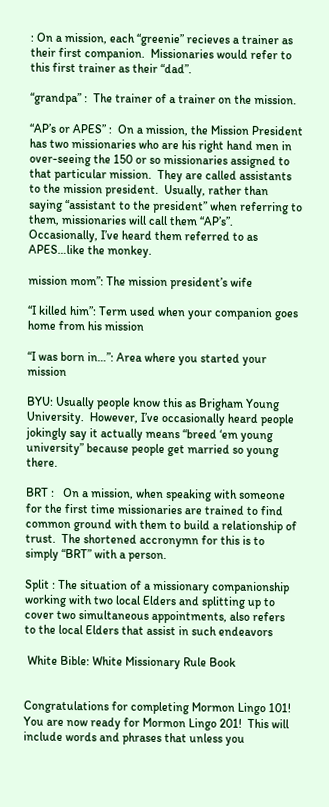: On a mission, each “greenie” recieves a trainer as their first companion.  Missionaries would refer to this first trainer as their “dad”.

“grandpa” :  The trainer of a trainer on the mission.

“AP’s or APES” :  On a mission, the Mission President has two missionaries who are his right hand men in over-seeing the 150 or so missionaries assigned to that particular mission.  They are called assistants to the mission president.  Usually, rather than saying “assistant to the president” when referring to them, missionaries will call them “AP’s”.  Occasionally, I’ve heard them referred to as APES…like the monkey.

mission mom”: The mission president’s wife

“I killed him”: Term used when your companion goes home from his mission

“I was born in…”: Area where you started your mission

BYU: Usually people know this as Brigham Young University.  However, I’ve occasionally heard people jokingly say it actually means “breed ‘em young university” because people get married so young there.

BRT :   On a mission, when speaking with someone for the first time missionaries are trained to find common ground with them to build a relationship of trust.  The shortened accronymn for this is to simply “BRT” with a person.

Split : The situation of a missionary companionship working with two local Elders and splitting up to cover two simultaneous appointments, also refers to the local Elders that assist in such endeavors

 White Bible: White Missionary Rule Book


Congratulations for completing Mormon Lingo 101!  You are now ready for Mormon Lingo 201!  This will include words and phrases that unless you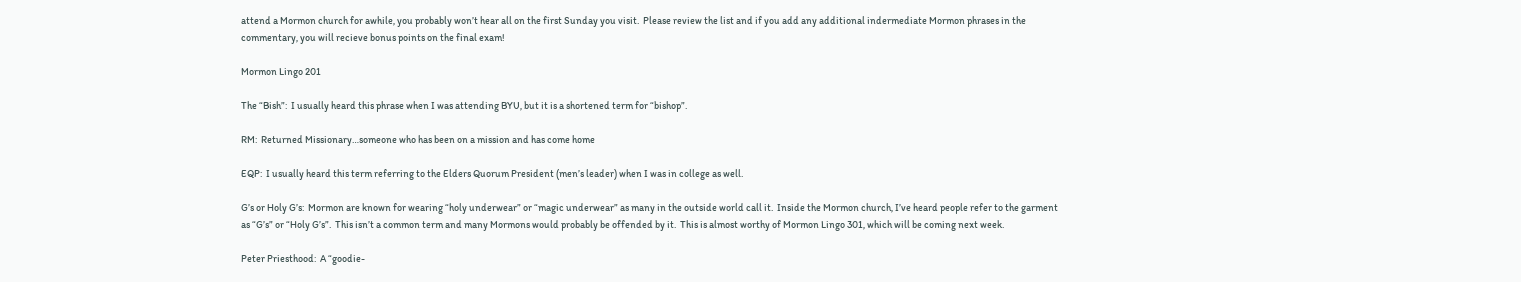attend a Mormon church for awhile, you probably won’t hear all on the first Sunday you visit.  Please review the list and if you add any additional indermediate Mormon phrases in the commentary, you will recieve bonus points on the final exam!

Mormon Lingo 201

The “Bish”:  I usually heard this phrase when I was attending BYU, but it is a shortened term for “bishop”.

RM:  Returned Missionary…someone who has been on a mission and has come home

EQP:  I usually heard this term referring to the Elders Quorum President (men’s leader) when I was in college as well.

G’s or Holy G’s:  Mormon are known for wearing “holy underwear” or “magic underwear” as many in the outside world call it.  Inside the Mormon church, I’ve heard people refer to the garment as “G’s” or “Holy G’s”.  This isn’t a common term and many Mormons would probably be offended by it.  This is almost worthy of Mormon Lingo 301, which will be coming next week.

Peter Priesthood:  A “goodie-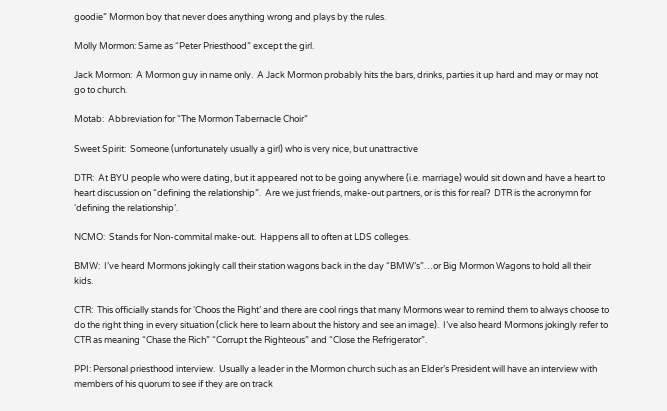goodie” Mormon boy that never does anything wrong and plays by the rules.

Molly Mormon: Same as “Peter Priesthood” except the girl.

Jack Mormon:  A Mormon guy in name only.  A Jack Mormon probably hits the bars, drinks, parties it up hard and may or may not go to church.

Motab:  Abbreviation for “The Mormon Tabernacle Choir”

Sweet Spirit:  Someone (unfortunately usually a girl) who is very nice, but unattractive

DTR:  At BYU people who were dating, but it appeared not to be going anywhere (i.e. marriage) would sit down and have a heart to heart discussion on “defining the relationship”.  Are we just friends, make-out partners, or is this for real?  DTR is the acronymn for ‘defining the relationship’.

NCMO:  Stands for Non-commital make-out.  Happens all to often at LDS colleges.

BMW:  I’ve heard Mormons jokingly call their station wagons back in the day “BMW’s”…or Big Mormon Wagons to hold all their kids.

CTR:  This officially stands for ‘Choos the Right’ and there are cool rings that many Mormons wear to remind them to always choose to do the right thing in every situation (click here to learn about the history and see an image).  I’ve also heard Mormons jokingly refer to CTR as meaning “Chase the Rich” “Corrupt the Righteous” and “Close the Refrigerator”.

PPI: Personal priesthood interview.  Usually a leader in the Mormon church such as an Elder’s President will have an interview with members of his quorum to see if they are on track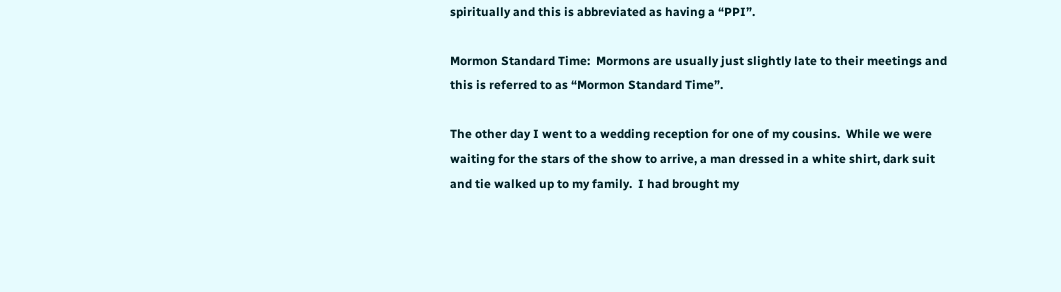spiritually and this is abbreviated as having a “PPI”.

Mormon Standard Time:  Mormons are usually just slightly late to their meetings and this is referred to as “Mormon Standard Time”.

The other day I went to a wedding reception for one of my cousins.  While we were waiting for the stars of the show to arrive, a man dressed in a white shirt, dark suit and tie walked up to my family.  I had brought my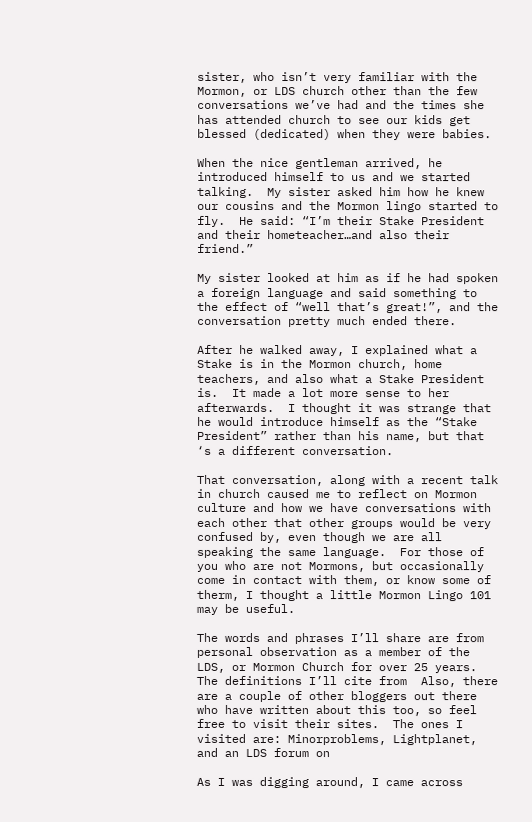sister, who isn’t very familiar with the Mormon, or LDS church other than the few conversations we’ve had and the times she has attended church to see our kids get blessed (dedicated) when they were babies.

When the nice gentleman arrived, he introduced himself to us and we started talking.  My sister asked him how he knew our cousins and the Mormon lingo started to fly.  He said: “I’m their Stake President and their hometeacher…and also their friend.”

My sister looked at him as if he had spoken a foreign language and said something to the effect of “well that’s great!”, and the conversation pretty much ended there.

After he walked away, I explained what a Stake is in the Mormon church, home teachers, and also what a Stake President is.  It made a lot more sense to her afterwards.  I thought it was strange that he would introduce himself as the “Stake President” rather than his name, but that ‘s a different conversation.

That conversation, along with a recent talk in church caused me to reflect on Mormon culture and how we have conversations with each other that other groups would be very confused by, even though we are all speaking the same language.  For those of you who are not Mormons, but occasionally come in contact with them, or know some of therm, I thought a little Mormon Lingo 101 may be useful.

The words and phrases I’ll share are from personal observation as a member of the LDS, or Mormon Church for over 25 years.  The definitions I’ll cite from  Also, there are a couple of other bloggers out there who have written about this too, so feel free to visit their sites.  The ones I visited are: Minorproblems, Lightplanet, and an LDS forum on

As I was digging around, I came across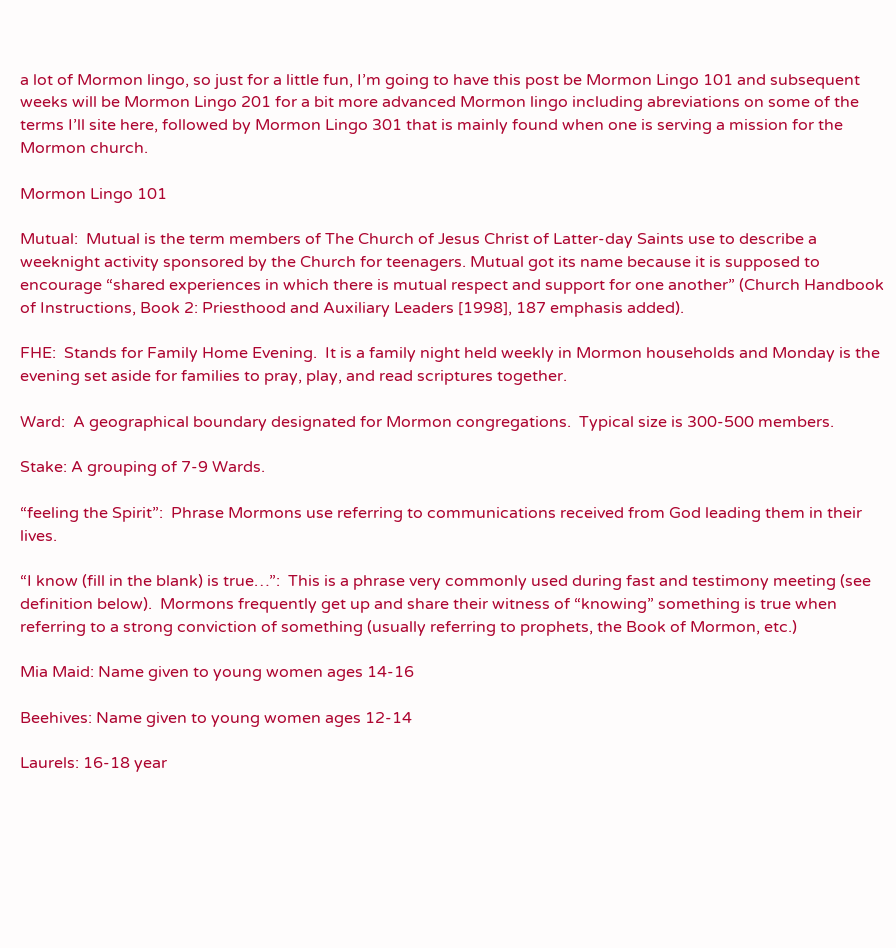a lot of Mormon lingo, so just for a little fun, I’m going to have this post be Mormon Lingo 101 and subsequent weeks will be Mormon Lingo 201 for a bit more advanced Mormon lingo including abreviations on some of the terms I’ll site here, followed by Mormon Lingo 301 that is mainly found when one is serving a mission for the Mormon church.

Mormon Lingo 101

Mutual:  Mutual is the term members of The Church of Jesus Christ of Latter-day Saints use to describe a weeknight activity sponsored by the Church for teenagers. Mutual got its name because it is supposed to encourage “shared experiences in which there is mutual respect and support for one another” (Church Handbook of Instructions, Book 2: Priesthood and Auxiliary Leaders [1998], 187 emphasis added).

FHE:  Stands for Family Home Evening.  It is a family night held weekly in Mormon households and Monday is the evening set aside for families to pray, play, and read scriptures together.

Ward:  A geographical boundary designated for Mormon congregations.  Typical size is 300-500 members.

Stake: A grouping of 7-9 Wards.

“feeling the Spirit”:  Phrase Mormons use referring to communications received from God leading them in their lives.

“I know (fill in the blank) is true…”:  This is a phrase very commonly used during fast and testimony meeting (see definition below).  Mormons frequently get up and share their witness of “knowing” something is true when referring to a strong conviction of something (usually referring to prophets, the Book of Mormon, etc.)

Mia Maid: Name given to young women ages 14-16

Beehives: Name given to young women ages 12-14

Laurels: 16-18 year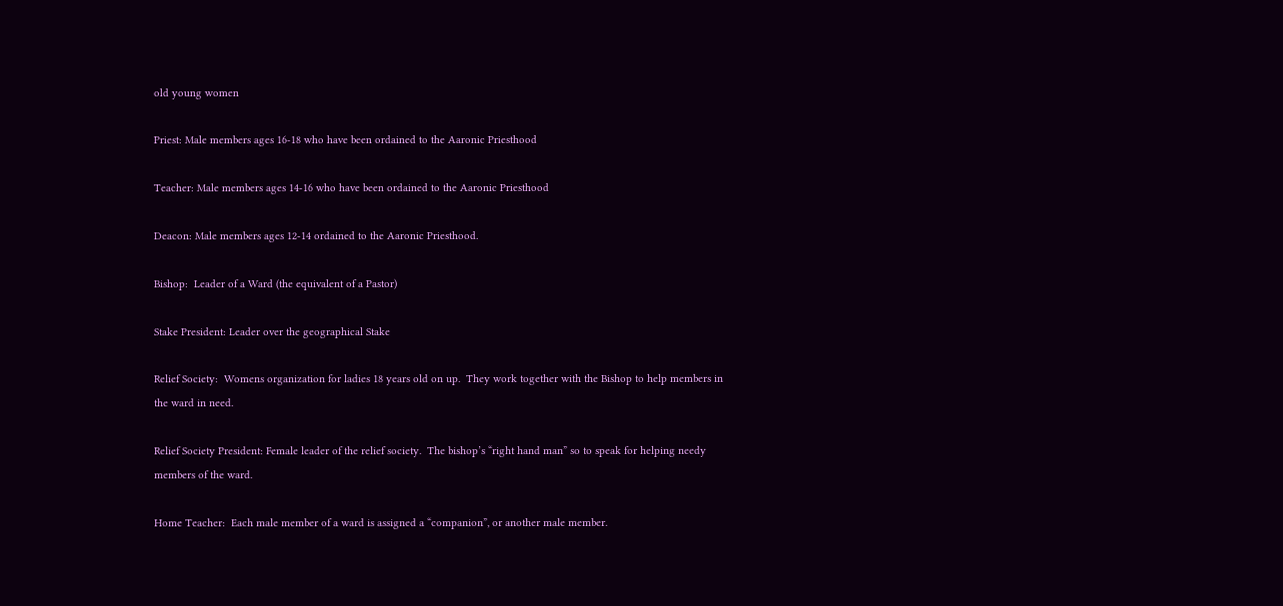old young women

Priest: Male members ages 16-18 who have been ordained to the Aaronic Priesthood

Teacher: Male members ages 14-16 who have been ordained to the Aaronic Priesthood

Deacon: Male members ages 12-14 ordained to the Aaronic Priesthood.

Bishop:  Leader of a Ward (the equivalent of a Pastor)

Stake President: Leader over the geographical Stake

Relief Society:  Womens organization for ladies 18 years old on up.  They work together with the Bishop to help members in the ward in need.

Relief Society President: Female leader of the relief society.  The bishop’s “right hand man” so to speak for helping needy members of the ward.

Home Teacher:  Each male member of a ward is assigned a “companion”, or another male member.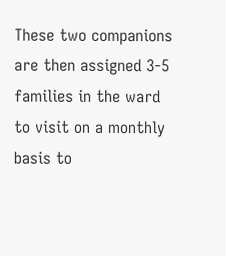These two companions are then assigned 3-5 families in the ward to visit on a monthly basis to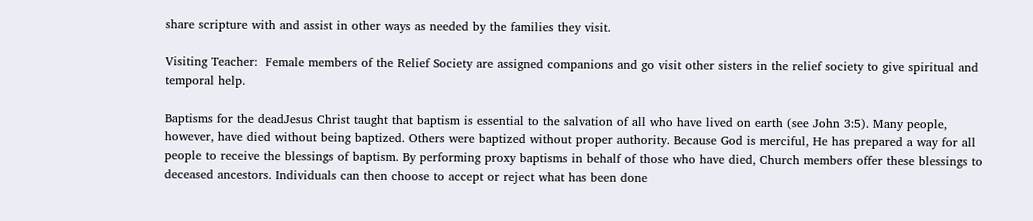share scripture with and assist in other ways as needed by the families they visit.

Visiting Teacher:  Female members of the Relief Society are assigned companions and go visit other sisters in the relief society to give spiritual and temporal help.

Baptisms for the deadJesus Christ taught that baptism is essential to the salvation of all who have lived on earth (see John 3:5). Many people, however, have died without being baptized. Others were baptized without proper authority. Because God is merciful, He has prepared a way for all people to receive the blessings of baptism. By performing proxy baptisms in behalf of those who have died, Church members offer these blessings to deceased ancestors. Individuals can then choose to accept or reject what has been done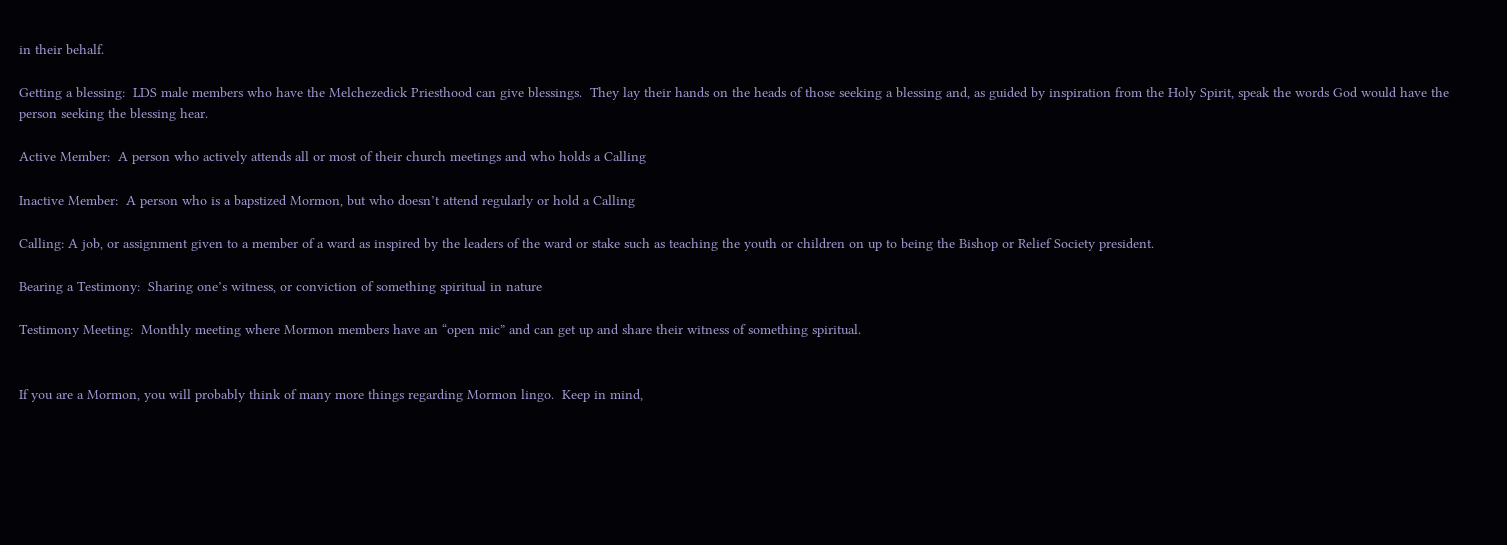in their behalf.

Getting a blessing:  LDS male members who have the Melchezedick Priesthood can give blessings.  They lay their hands on the heads of those seeking a blessing and, as guided by inspiration from the Holy Spirit, speak the words God would have the person seeking the blessing hear.

Active Member:  A person who actively attends all or most of their church meetings and who holds a Calling

Inactive Member:  A person who is a bapstized Mormon, but who doesn’t attend regularly or hold a Calling

Calling: A job, or assignment given to a member of a ward as inspired by the leaders of the ward or stake such as teaching the youth or children on up to being the Bishop or Relief Society president.

Bearing a Testimony:  Sharing one’s witness, or conviction of something spiritual in nature

Testimony Meeting:  Monthly meeting where Mormon members have an “open mic” and can get up and share their witness of something spiritual.


If you are a Mormon, you will probably think of many more things regarding Mormon lingo.  Keep in mind,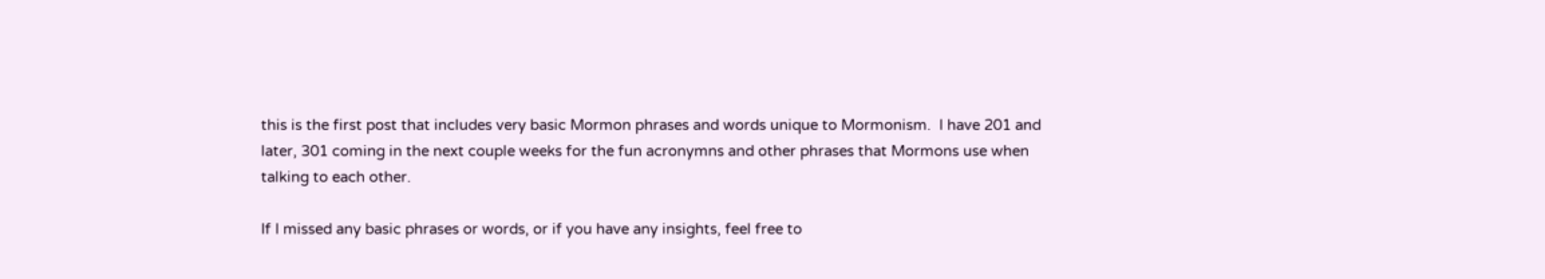this is the first post that includes very basic Mormon phrases and words unique to Mormonism.  I have 201 and later, 301 coming in the next couple weeks for the fun acronymns and other phrases that Mormons use when talking to each other.

If I missed any basic phrases or words, or if you have any insights, feel free to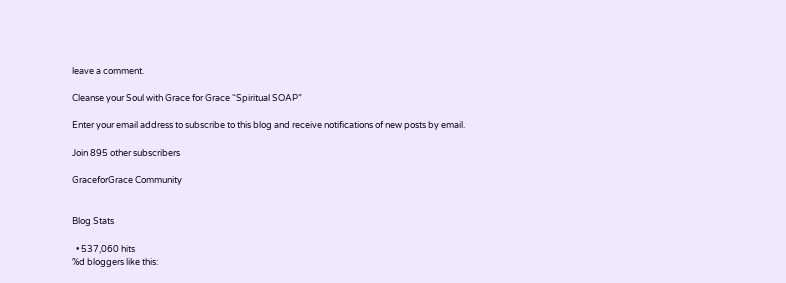leave a comment.

Cleanse your Soul with Grace for Grace “Spiritual SOAP”

Enter your email address to subscribe to this blog and receive notifications of new posts by email.

Join 895 other subscribers

GraceforGrace Community


Blog Stats

  • 537,060 hits
%d bloggers like this: